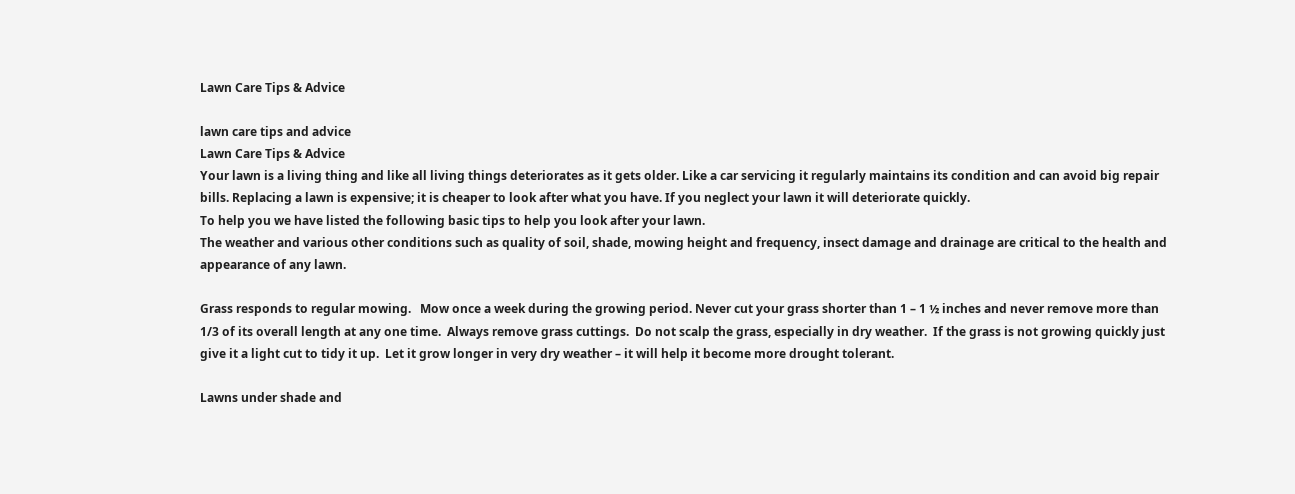Lawn Care Tips & Advice

lawn care tips and advice
Lawn Care Tips & Advice
Your lawn is a living thing and like all living things deteriorates as it gets older. Like a car servicing it regularly maintains its condition and can avoid big repair bills. Replacing a lawn is expensive; it is cheaper to look after what you have. If you neglect your lawn it will deteriorate quickly.
To help you we have listed the following basic tips to help you look after your lawn.
The weather and various other conditions such as quality of soil, shade, mowing height and frequency, insect damage and drainage are critical to the health and appearance of any lawn.

Grass responds to regular mowing.   Mow once a week during the growing period. Never cut your grass shorter than 1 – 1 ½ inches and never remove more than 1/3 of its overall length at any one time.  Always remove grass cuttings.  Do not scalp the grass, especially in dry weather.  If the grass is not growing quickly just give it a light cut to tidy it up.  Let it grow longer in very dry weather – it will help it become more drought tolerant.

Lawns under shade and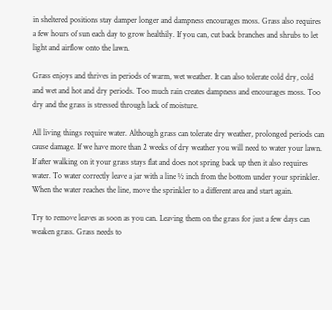in sheltered positions stay damper longer and dampness encourages moss. Grass also requires a few hours of sun each day to grow healthily. If you can, cut back branches and shrubs to let light and airflow onto the lawn.

Grass enjoys and thrives in periods of warm, wet weather. It can also tolerate cold dry, cold and wet and hot and dry periods. Too much rain creates dampness and encourages moss. Too dry and the grass is stressed through lack of moisture.

All living things require water. Although grass can tolerate dry weather, prolonged periods can cause damage. If we have more than 2 weeks of dry weather you will need to water your lawn. If after walking on it your grass stays flat and does not spring back up then it also requires water. To water correctly leave a jar with a line ½ inch from the bottom under your sprinkler. When the water reaches the line, move the sprinkler to a different area and start again.

Try to remove leaves as soon as you can. Leaving them on the grass for just a few days can weaken grass. Grass needs to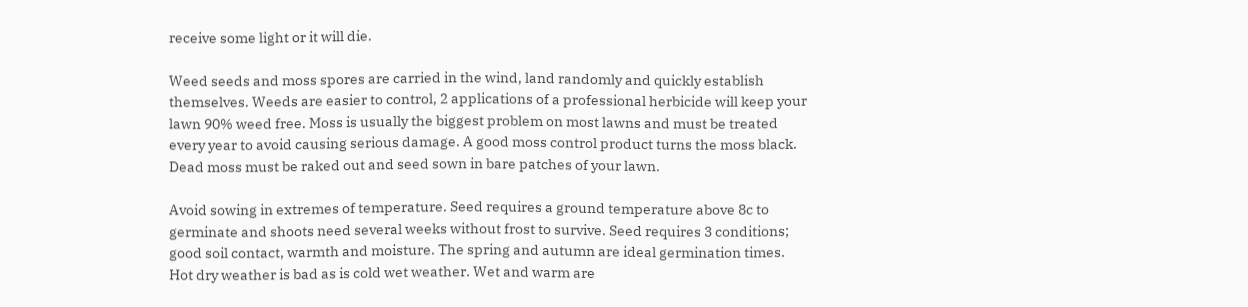receive some light or it will die.

Weed seeds and moss spores are carried in the wind, land randomly and quickly establish themselves. Weeds are easier to control, 2 applications of a professional herbicide will keep your lawn 90% weed free. Moss is usually the biggest problem on most lawns and must be treated every year to avoid causing serious damage. A good moss control product turns the moss black. Dead moss must be raked out and seed sown in bare patches of your lawn.

Avoid sowing in extremes of temperature. Seed requires a ground temperature above 8c to germinate and shoots need several weeks without frost to survive. Seed requires 3 conditions; good soil contact, warmth and moisture. The spring and autumn are ideal germination times. Hot dry weather is bad as is cold wet weather. Wet and warm are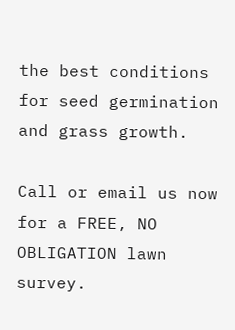the best conditions for seed germination and grass growth.

Call or email us now for a FREE, NO OBLIGATION lawn survey.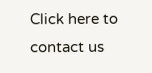Click here to contact us